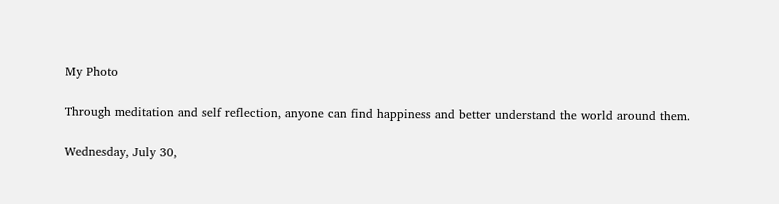My Photo

Through meditation and self reflection, anyone can find happiness and better understand the world around them.

Wednesday, July 30,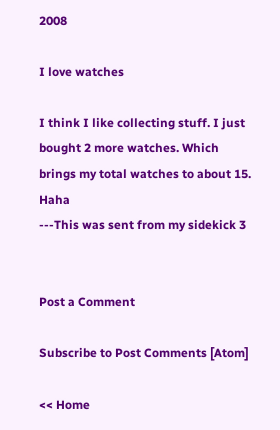2008

I love watches

I think I like collecting stuff. I just bought 2 more watches. Which
brings my total watches to about 15. Haha
---This was sent from my sidekick 3


Post a Comment

Subscribe to Post Comments [Atom]

<< Home